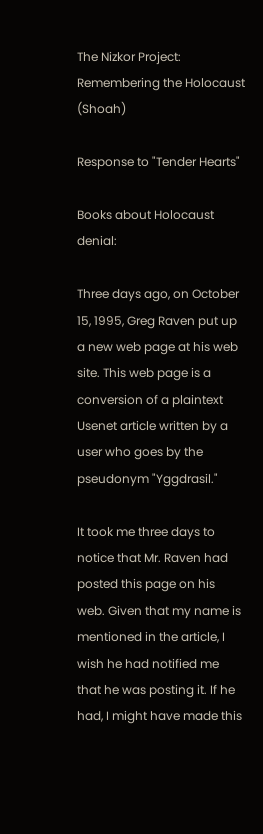The Nizkor Project: Remembering the Holocaust (Shoah)

Response to "Tender Hearts"

Books about Holocaust denial:

Three days ago, on October 15, 1995, Greg Raven put up a new web page at his web site. This web page is a conversion of a plaintext Usenet article written by a user who goes by the pseudonym "Yggdrasil."

It took me three days to notice that Mr. Raven had posted this page on his web. Given that my name is mentioned in the article, I wish he had notified me that he was posting it. If he had, I might have made this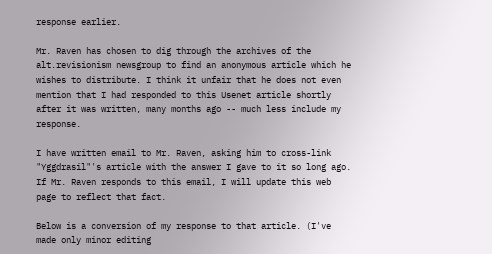response earlier.

Mr. Raven has chosen to dig through the archives of the alt.revisionism newsgroup to find an anonymous article which he wishes to distribute. I think it unfair that he does not even mention that I had responded to this Usenet article shortly after it was written, many months ago -- much less include my response.

I have written email to Mr. Raven, asking him to cross-link "Yggdrasil"'s article with the answer I gave to it so long ago. If Mr. Raven responds to this email, I will update this web page to reflect that fact.

Below is a conversion of my response to that article. (I've made only minor editing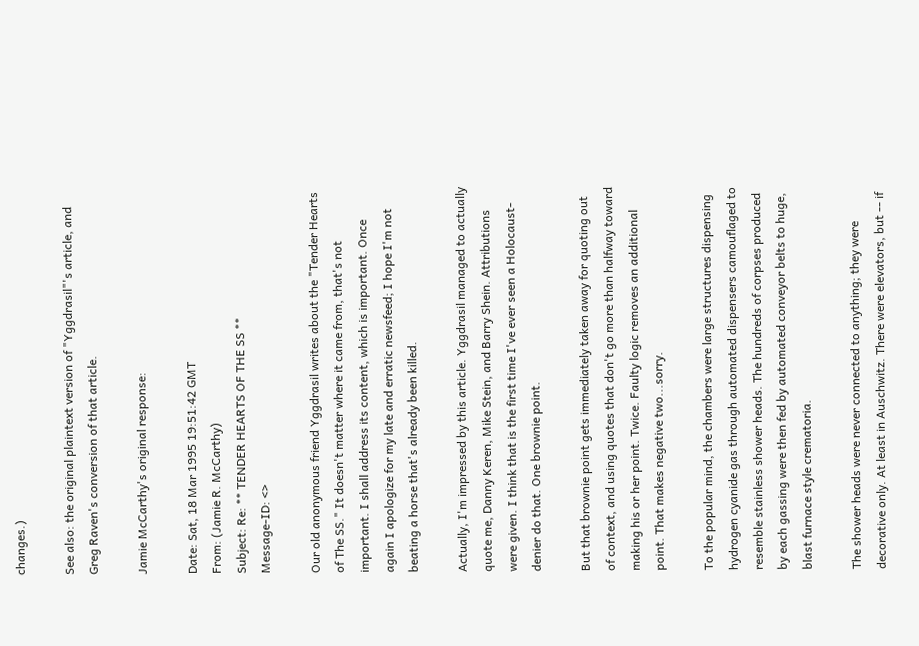changes.)

See also: the original plaintext version of "Yggdrasil"'s article, and Greg Raven's conversion of that article.

Jamie McCarthy's original response:

Date: Sat, 18 Mar 1995 19:51:42 GMT
From: (Jamie R. McCarthy)
Subject: Re: ** TENDER HEARTS OF THE SS **
Message-ID: <>

Our old anonymous friend Yggdrasil writes about the "Tender Hearts of The SS." It doesn't matter where it came from, that's not important. I shall address its content, which is important. Once again I apologize for my late and erratic newsfeed; I hope I'm not beating a horse that's already been killed.

Actually, I'm impressed by this article. Yggdrasil managed to actually quote me, Danny Keren, Mike Stein, and Barry Shein. Attributions were given. I think that is the first time I've ever seen a Holocaust-denier do that. One brownie point.

But that brownie point gets immediately taken away for quoting out of context, and using quotes that don't go more than halfway toward making his or her point. Twice. Faulty logic removes an additional point. That makes negative two...sorry.

To the popular mind, the chambers were large structures dispensing hydrogen cyanide gas through automated dispensers camouflaged to resemble stainless shower heads. The hundreds of corpses produced by each gassing were then fed by automated conveyor belts to huge, blast furnace style crematoria.

The shower heads were never connected to anything; they were decorative only. At least in Auschwitz. There were elevators, but -- if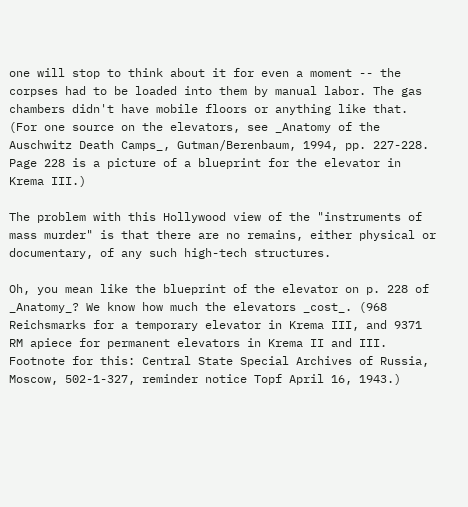one will stop to think about it for even a moment -- the corpses had to be loaded into them by manual labor. The gas chambers didn't have mobile floors or anything like that. (For one source on the elevators, see _Anatomy of the Auschwitz Death Camps_, Gutman/Berenbaum, 1994, pp. 227-228. Page 228 is a picture of a blueprint for the elevator in Krema III.)

The problem with this Hollywood view of the "instruments of mass murder" is that there are no remains, either physical or documentary, of any such high-tech structures.

Oh, you mean like the blueprint of the elevator on p. 228 of _Anatomy_? We know how much the elevators _cost_. (968 Reichsmarks for a temporary elevator in Krema III, and 9371 RM apiece for permanent elevators in Krema II and III. Footnote for this: Central State Special Archives of Russia, Moscow, 502-1-327, reminder notice Topf April 16, 1943.)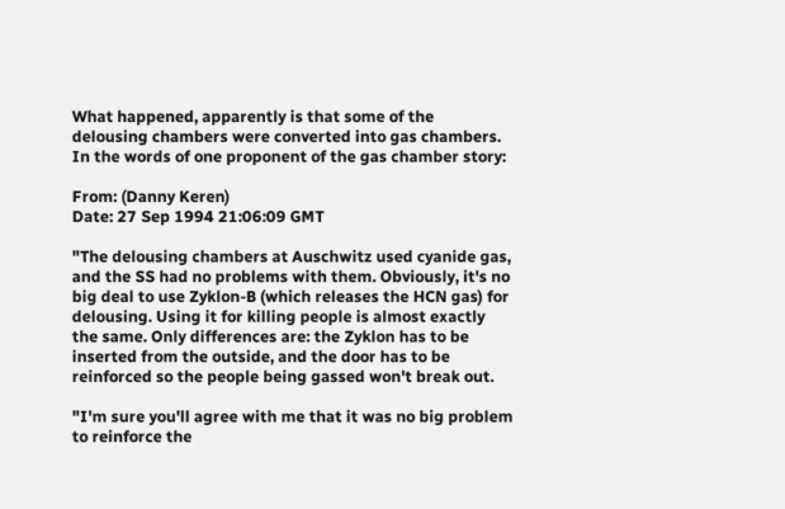What happened, apparently is that some of the delousing chambers were converted into gas chambers. In the words of one proponent of the gas chamber story:

From: (Danny Keren)
Date: 27 Sep 1994 21:06:09 GMT

"The delousing chambers at Auschwitz used cyanide gas, and the SS had no problems with them. Obviously, it's no big deal to use Zyklon-B (which releases the HCN gas) for delousing. Using it for killing people is almost exactly the same. Only differences are: the Zyklon has to be inserted from the outside, and the door has to be reinforced so the people being gassed won't break out.

"I'm sure you'll agree with me that it was no big problem to reinforce the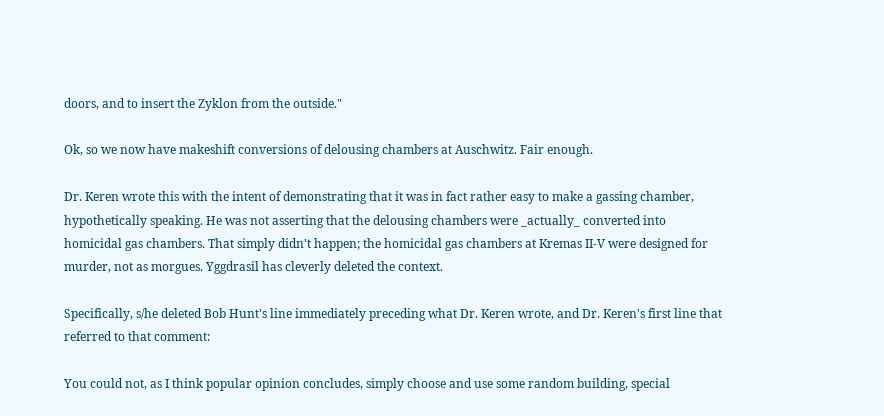doors, and to insert the Zyklon from the outside."

Ok, so we now have makeshift conversions of delousing chambers at Auschwitz. Fair enough.

Dr. Keren wrote this with the intent of demonstrating that it was in fact rather easy to make a gassing chamber, hypothetically speaking. He was not asserting that the delousing chambers were _actually_ converted into homicidal gas chambers. That simply didn't happen; the homicidal gas chambers at Kremas II-V were designed for murder, not as morgues. Yggdrasil has cleverly deleted the context.

Specifically, s/he deleted Bob Hunt's line immediately preceding what Dr. Keren wrote, and Dr. Keren's first line that referred to that comment:

You could not, as I think popular opinion concludes, simply choose and use some random building, special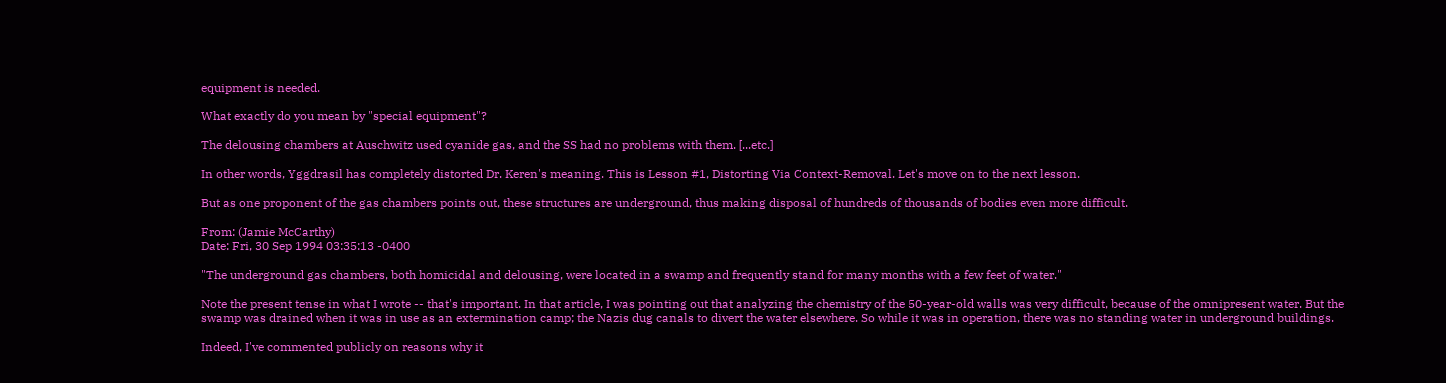equipment is needed.

What exactly do you mean by "special equipment"?

The delousing chambers at Auschwitz used cyanide gas, and the SS had no problems with them. [...etc.]

In other words, Yggdrasil has completely distorted Dr. Keren's meaning. This is Lesson #1, Distorting Via Context-Removal. Let's move on to the next lesson.

But as one proponent of the gas chambers points out, these structures are underground, thus making disposal of hundreds of thousands of bodies even more difficult.

From: (Jamie McCarthy)
Date: Fri, 30 Sep 1994 03:35:13 -0400

"The underground gas chambers, both homicidal and delousing, were located in a swamp and frequently stand for many months with a few feet of water."

Note the present tense in what I wrote -- that's important. In that article, I was pointing out that analyzing the chemistry of the 50-year-old walls was very difficult, because of the omnipresent water. But the swamp was drained when it was in use as an extermination camp; the Nazis dug canals to divert the water elsewhere. So while it was in operation, there was no standing water in underground buildings.

Indeed, I've commented publicly on reasons why it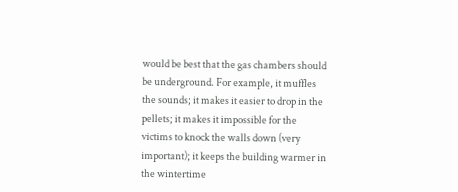would be best that the gas chambers should be underground. For example, it muffles the sounds; it makes it easier to drop in the pellets; it makes it impossible for the victims to knock the walls down (very important); it keeps the building warmer in the wintertime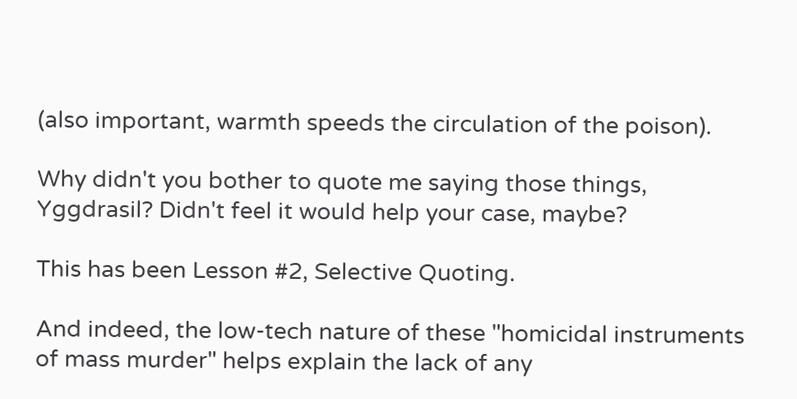(also important, warmth speeds the circulation of the poison).

Why didn't you bother to quote me saying those things, Yggdrasil? Didn't feel it would help your case, maybe?

This has been Lesson #2, Selective Quoting.

And indeed, the low-tech nature of these "homicidal instruments of mass murder" helps explain the lack of any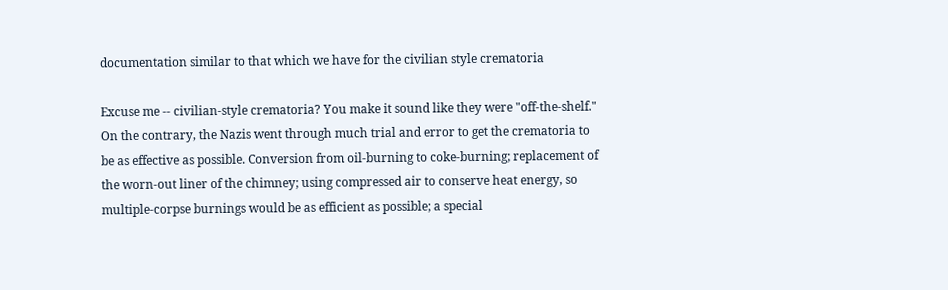documentation similar to that which we have for the civilian style crematoria

Excuse me -- civilian-style crematoria? You make it sound like they were "off-the-shelf." On the contrary, the Nazis went through much trial and error to get the crematoria to be as effective as possible. Conversion from oil-burning to coke-burning; replacement of the worn-out liner of the chimney; using compressed air to conserve heat energy, so multiple-corpse burnings would be as efficient as possible; a special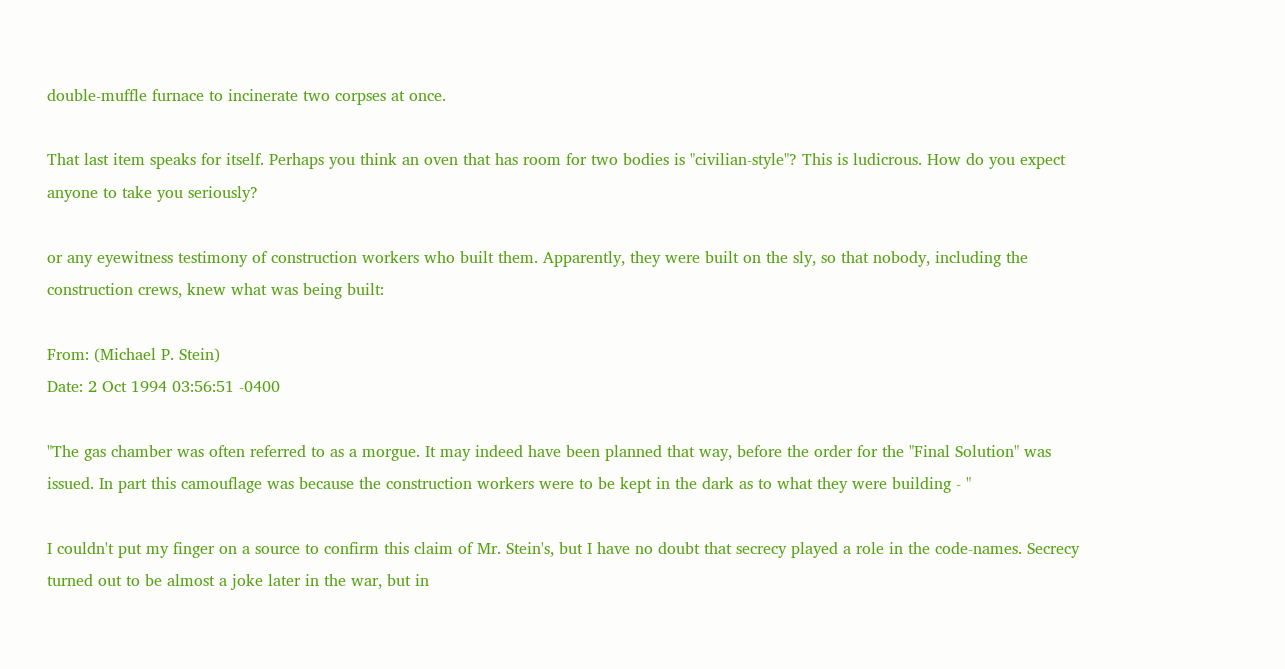double-muffle furnace to incinerate two corpses at once.

That last item speaks for itself. Perhaps you think an oven that has room for two bodies is "civilian-style"? This is ludicrous. How do you expect anyone to take you seriously?

or any eyewitness testimony of construction workers who built them. Apparently, they were built on the sly, so that nobody, including the construction crews, knew what was being built:

From: (Michael P. Stein)
Date: 2 Oct 1994 03:56:51 -0400

"The gas chamber was often referred to as a morgue. It may indeed have been planned that way, before the order for the "Final Solution" was issued. In part this camouflage was because the construction workers were to be kept in the dark as to what they were building - "

I couldn't put my finger on a source to confirm this claim of Mr. Stein's, but I have no doubt that secrecy played a role in the code-names. Secrecy turned out to be almost a joke later in the war, but in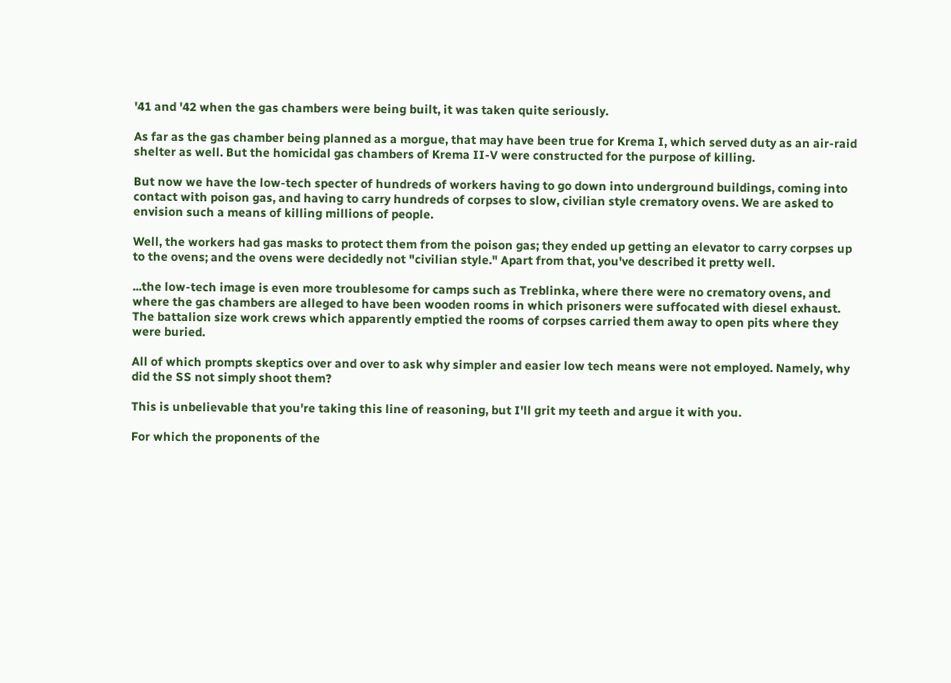'41 and '42 when the gas chambers were being built, it was taken quite seriously.

As far as the gas chamber being planned as a morgue, that may have been true for Krema I, which served duty as an air-raid shelter as well. But the homicidal gas chambers of Krema II-V were constructed for the purpose of killing.

But now we have the low-tech specter of hundreds of workers having to go down into underground buildings, coming into contact with poison gas, and having to carry hundreds of corpses to slow, civilian style crematory ovens. We are asked to envision such a means of killing millions of people.

Well, the workers had gas masks to protect them from the poison gas; they ended up getting an elevator to carry corpses up to the ovens; and the ovens were decidedly not "civilian style." Apart from that, you've described it pretty well.

...the low-tech image is even more troublesome for camps such as Treblinka, where there were no crematory ovens, and where the gas chambers are alleged to have been wooden rooms in which prisoners were suffocated with diesel exhaust. The battalion size work crews which apparently emptied the rooms of corpses carried them away to open pits where they were buried.

All of which prompts skeptics over and over to ask why simpler and easier low tech means were not employed. Namely, why did the SS not simply shoot them?

This is unbelievable that you're taking this line of reasoning, but I'll grit my teeth and argue it with you.

For which the proponents of the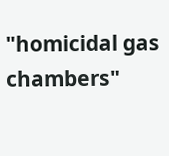"homicidal gas chambers"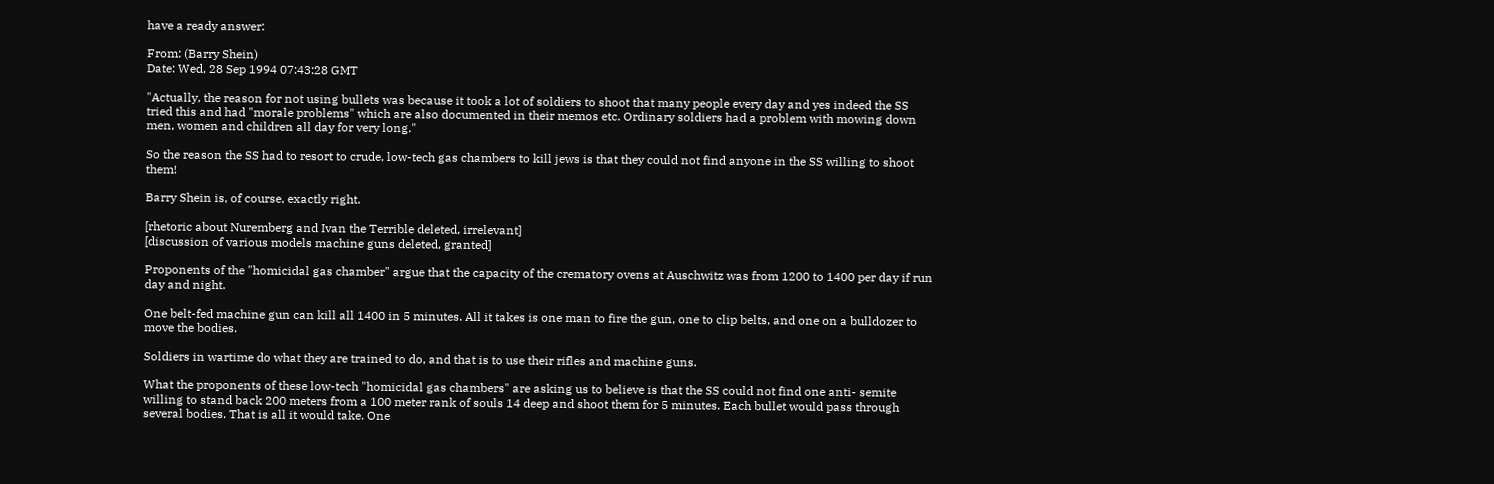have a ready answer:

From: (Barry Shein)
Date: Wed, 28 Sep 1994 07:43:28 GMT

"Actually, the reason for not using bullets was because it took a lot of soldiers to shoot that many people every day and yes indeed the SS tried this and had "morale problems" which are also documented in their memos etc. Ordinary soldiers had a problem with mowing down men, women and children all day for very long."

So the reason the SS had to resort to crude, low-tech gas chambers to kill jews is that they could not find anyone in the SS willing to shoot them!

Barry Shein is, of course, exactly right.

[rhetoric about Nuremberg and Ivan the Terrible deleted, irrelevant]
[discussion of various models machine guns deleted, granted]

Proponents of the "homicidal gas chamber" argue that the capacity of the crematory ovens at Auschwitz was from 1200 to 1400 per day if run day and night.

One belt-fed machine gun can kill all 1400 in 5 minutes. All it takes is one man to fire the gun, one to clip belts, and one on a bulldozer to move the bodies.

Soldiers in wartime do what they are trained to do, and that is to use their rifles and machine guns.

What the proponents of these low-tech "homicidal gas chambers" are asking us to believe is that the SS could not find one anti- semite willing to stand back 200 meters from a 100 meter rank of souls 14 deep and shoot them for 5 minutes. Each bullet would pass through several bodies. That is all it would take. One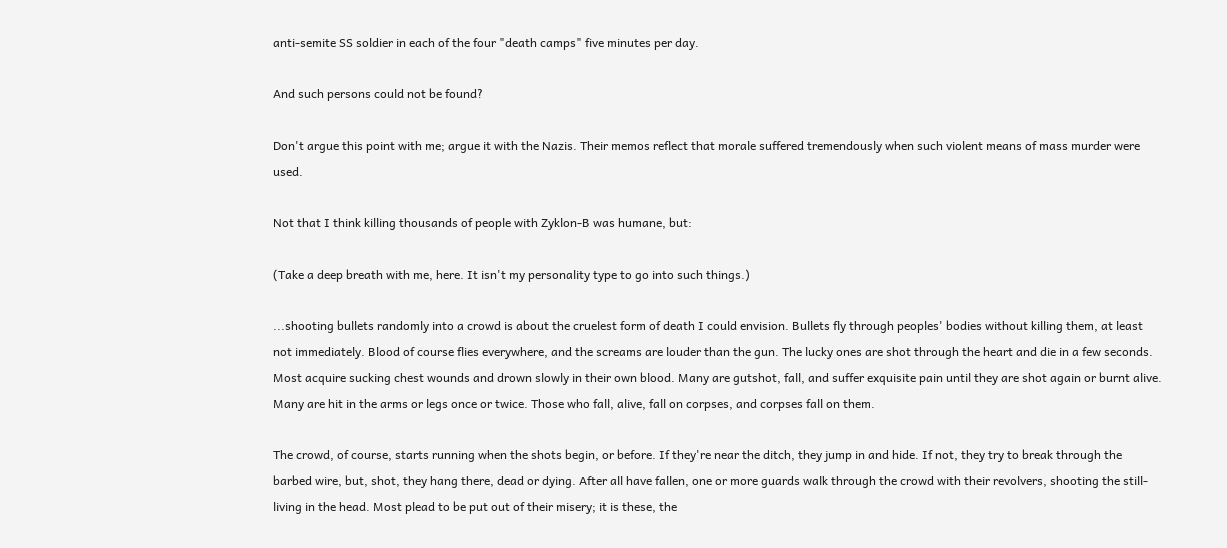anti-semite SS soldier in each of the four "death camps" five minutes per day.

And such persons could not be found?

Don't argue this point with me; argue it with the Nazis. Their memos reflect that morale suffered tremendously when such violent means of mass murder were used.

Not that I think killing thousands of people with Zyklon-B was humane, but:

(Take a deep breath with me, here. It isn't my personality type to go into such things.)

...shooting bullets randomly into a crowd is about the cruelest form of death I could envision. Bullets fly through peoples' bodies without killing them, at least not immediately. Blood of course flies everywhere, and the screams are louder than the gun. The lucky ones are shot through the heart and die in a few seconds. Most acquire sucking chest wounds and drown slowly in their own blood. Many are gutshot, fall, and suffer exquisite pain until they are shot again or burnt alive. Many are hit in the arms or legs once or twice. Those who fall, alive, fall on corpses, and corpses fall on them.

The crowd, of course, starts running when the shots begin, or before. If they're near the ditch, they jump in and hide. If not, they try to break through the barbed wire, but, shot, they hang there, dead or dying. After all have fallen, one or more guards walk through the crowd with their revolvers, shooting the still-living in the head. Most plead to be put out of their misery; it is these, the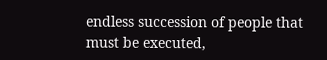endless succession of people that must be executed,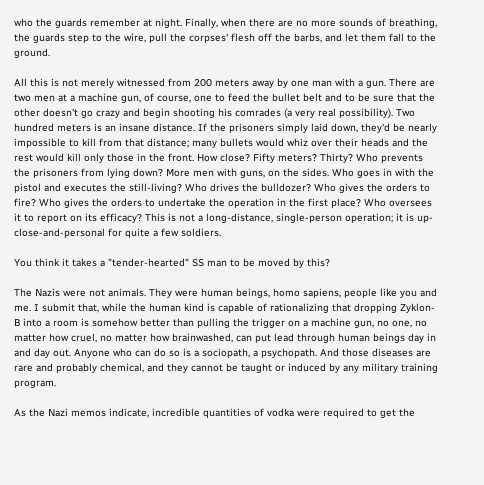who the guards remember at night. Finally, when there are no more sounds of breathing, the guards step to the wire, pull the corpses' flesh off the barbs, and let them fall to the ground.

All this is not merely witnessed from 200 meters away by one man with a gun. There are two men at a machine gun, of course, one to feed the bullet belt and to be sure that the other doesn't go crazy and begin shooting his comrades (a very real possibility). Two hundred meters is an insane distance. If the prisoners simply laid down, they'd be nearly impossible to kill from that distance; many bullets would whiz over their heads and the rest would kill only those in the front. How close? Fifty meters? Thirty? Who prevents the prisoners from lying down? More men with guns, on the sides. Who goes in with the pistol and executes the still-living? Who drives the bulldozer? Who gives the orders to fire? Who gives the orders to undertake the operation in the first place? Who oversees it to report on its efficacy? This is not a long-distance, single-person operation; it is up-close-and-personal for quite a few soldiers.

You think it takes a "tender-hearted" SS man to be moved by this?

The Nazis were not animals. They were human beings, homo sapiens, people like you and me. I submit that, while the human kind is capable of rationalizing that dropping Zyklon-B into a room is somehow better than pulling the trigger on a machine gun, no one, no matter how cruel, no matter how brainwashed, can put lead through human beings day in and day out. Anyone who can do so is a sociopath, a psychopath. And those diseases are rare and probably chemical, and they cannot be taught or induced by any military training program.

As the Nazi memos indicate, incredible quantities of vodka were required to get the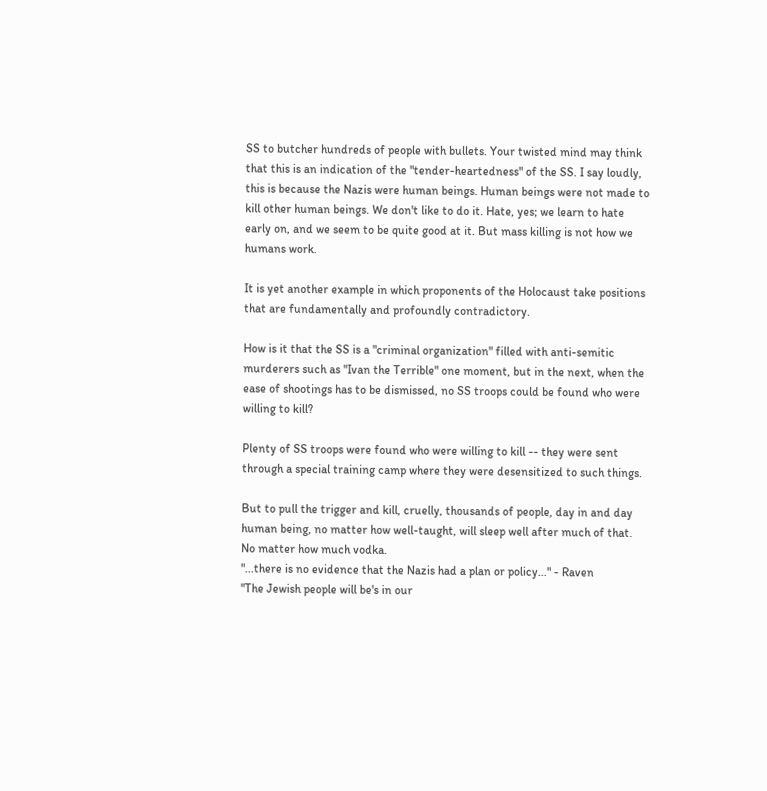SS to butcher hundreds of people with bullets. Your twisted mind may think that this is an indication of the "tender-heartedness" of the SS. I say loudly, this is because the Nazis were human beings. Human beings were not made to kill other human beings. We don't like to do it. Hate, yes; we learn to hate early on, and we seem to be quite good at it. But mass killing is not how we humans work.

It is yet another example in which proponents of the Holocaust take positions that are fundamentally and profoundly contradictory.

How is it that the SS is a "criminal organization" filled with anti-semitic murderers such as "Ivan the Terrible" one moment, but in the next, when the ease of shootings has to be dismissed, no SS troops could be found who were willing to kill?

Plenty of SS troops were found who were willing to kill -- they were sent through a special training camp where they were desensitized to such things.

But to pull the trigger and kill, cruelly, thousands of people, day in and day human being, no matter how well-taught, will sleep well after much of that. No matter how much vodka.
"...there is no evidence that the Nazis had a plan or policy..." - Raven
"The Jewish people will be's in our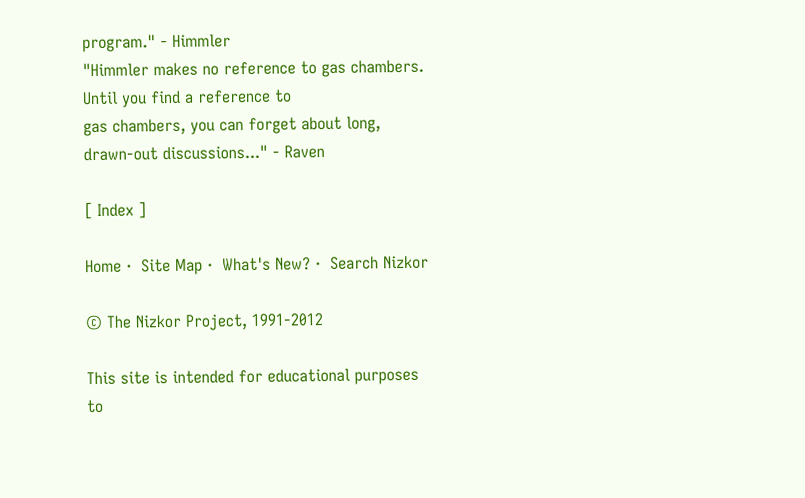program." - Himmler
"Himmler makes no reference to gas chambers. Until you find a reference to
gas chambers, you can forget about long, drawn-out discussions..." - Raven

[ Index ]

Home ·  Site Map ·  What's New? ·  Search Nizkor

© The Nizkor Project, 1991-2012

This site is intended for educational purposes to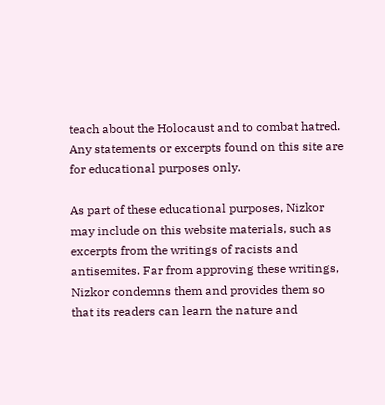teach about the Holocaust and to combat hatred. Any statements or excerpts found on this site are for educational purposes only.

As part of these educational purposes, Nizkor may include on this website materials, such as excerpts from the writings of racists and antisemites. Far from approving these writings, Nizkor condemns them and provides them so that its readers can learn the nature and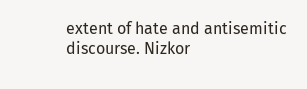extent of hate and antisemitic discourse. Nizkor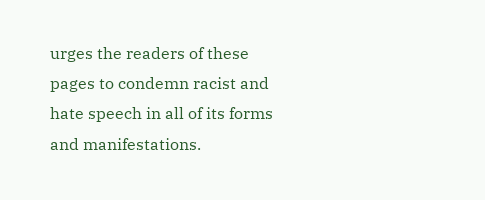urges the readers of these pages to condemn racist and hate speech in all of its forms and manifestations.